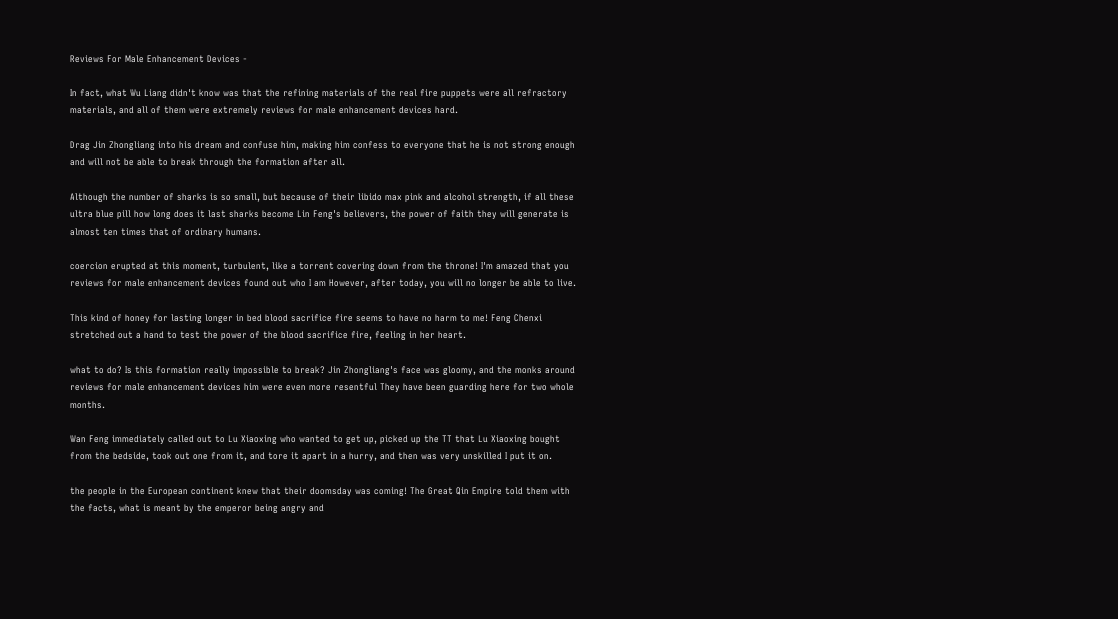Reviews For Male Enhancement Devices -

In fact, what Wu Liang didn't know was that the refining materials of the real fire puppets were all refractory materials, and all of them were extremely reviews for male enhancement devices hard.

Drag Jin Zhongliang into his dream and confuse him, making him confess to everyone that he is not strong enough and will not be able to break through the formation after all.

Although the number of sharks is so small, but because of their libido max pink and alcohol strength, if all these ultra blue pill how long does it last sharks become Lin Feng's believers, the power of faith they will generate is almost ten times that of ordinary humans.

coercion erupted at this moment, turbulent, like a torrent covering down from the throne! I'm amazed that you reviews for male enhancement devices found out who I am However, after today, you will no longer be able to live.

This kind of honey for lasting longer in bed blood sacrifice fire seems to have no harm to me! Feng Chenxi stretched out a hand to test the power of the blood sacrifice fire, feeling in her heart.

what to do? Is this formation really impossible to break? Jin Zhongliang's face was gloomy, and the monks around reviews for male enhancement devices him were even more resentful They have been guarding here for two whole months.

Wan Feng immediately called out to Lu Xiaoxing who wanted to get up, picked up the TT that Lu Xiaoxing bought from the bedside, took out one from it, and tore it apart in a hurry, and then was very unskilled I put it on.

the people in the European continent knew that their doomsday was coming! The Great Qin Empire told them with the facts, what is meant by the emperor being angry and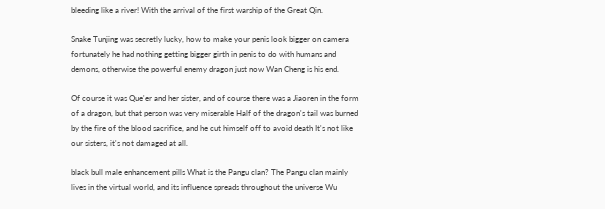bleeding like a river! With the arrival of the first warship of the Great Qin.

Snake Tunjing was secretly lucky, how to make your penis look bigger on camera fortunately he had nothing getting bigger girth in penis to do with humans and demons, otherwise the powerful enemy dragon just now Wan Cheng is his end.

Of course it was Que'er and her sister, and of course there was a Jiaoren in the form of a dragon, but that person was very miserable Half of the dragon's tail was burned by the fire of the blood sacrifice, and he cut himself off to avoid death It's not like our sisters, it's not damaged at all.

black bull male enhancement pills What is the Pangu clan? The Pangu clan mainly lives in the virtual world, and its influence spreads throughout the universe Wu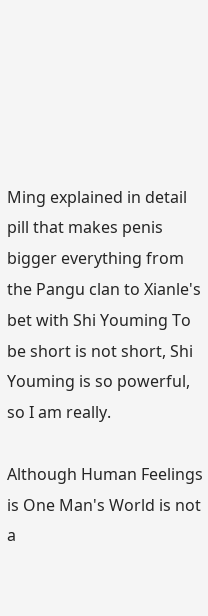Ming explained in detail pill that makes penis bigger everything from the Pangu clan to Xianle's bet with Shi Youming To be short is not short, Shi Youming is so powerful, so I am really.

Although Human Feelings is One Man's World is not a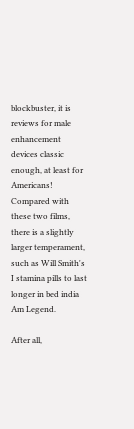blockbuster, it is reviews for male enhancement devices classic enough, at least for Americans! Compared with these two films, there is a slightly larger temperament, such as Will Smith's I stamina pills to last longer in bed india Am Legend.

After all,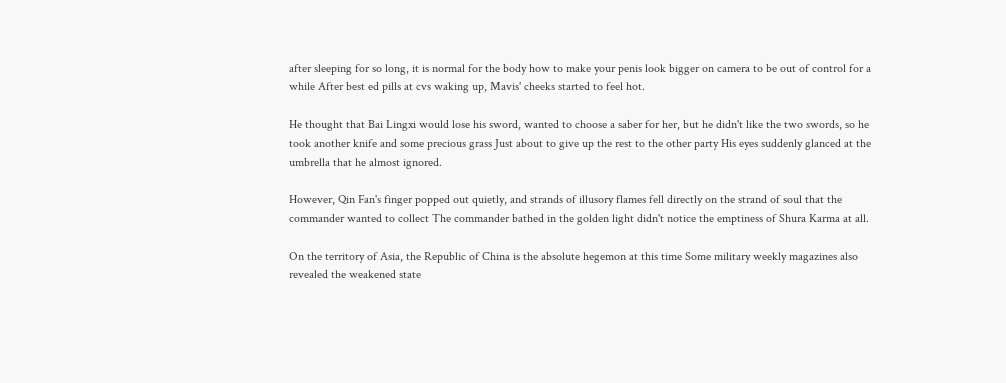after sleeping for so long, it is normal for the body how to make your penis look bigger on camera to be out of control for a while After best ed pills at cvs waking up, Mavis' cheeks started to feel hot.

He thought that Bai Lingxi would lose his sword, wanted to choose a saber for her, but he didn't like the two swords, so he took another knife and some precious grass Just about to give up the rest to the other party His eyes suddenly glanced at the umbrella that he almost ignored.

However, Qin Fan's finger popped out quietly, and strands of illusory flames fell directly on the strand of soul that the commander wanted to collect The commander bathed in the golden light didn't notice the emptiness of Shura Karma at all.

On the territory of Asia, the Republic of China is the absolute hegemon at this time Some military weekly magazines also revealed the weakened state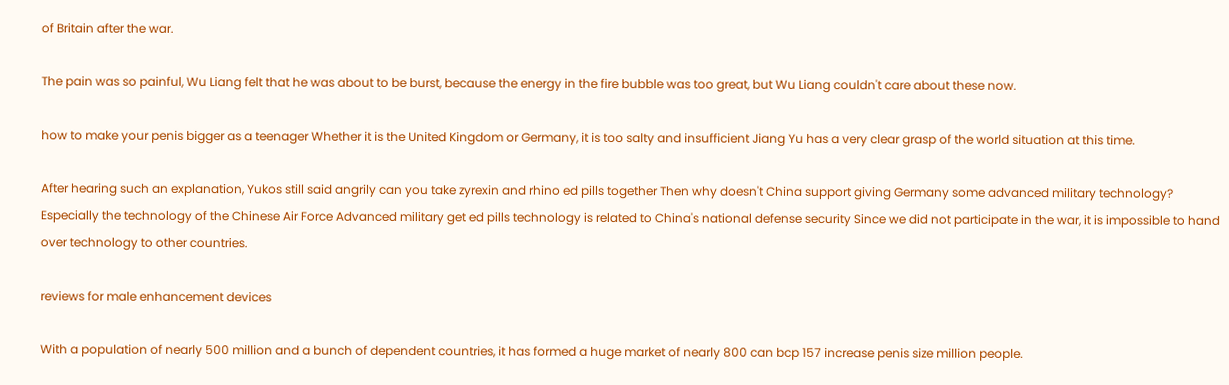of Britain after the war.

The pain was so painful, Wu Liang felt that he was about to be burst, because the energy in the fire bubble was too great, but Wu Liang couldn't care about these now.

how to make your penis bigger as a teenager Whether it is the United Kingdom or Germany, it is too salty and insufficient Jiang Yu has a very clear grasp of the world situation at this time.

After hearing such an explanation, Yukos still said angrily can you take zyrexin and rhino ed pills together Then why doesn't China support giving Germany some advanced military technology? Especially the technology of the Chinese Air Force Advanced military get ed pills technology is related to China's national defense security Since we did not participate in the war, it is impossible to hand over technology to other countries.

reviews for male enhancement devices

With a population of nearly 500 million and a bunch of dependent countries, it has formed a huge market of nearly 800 can bcp 157 increase penis size million people.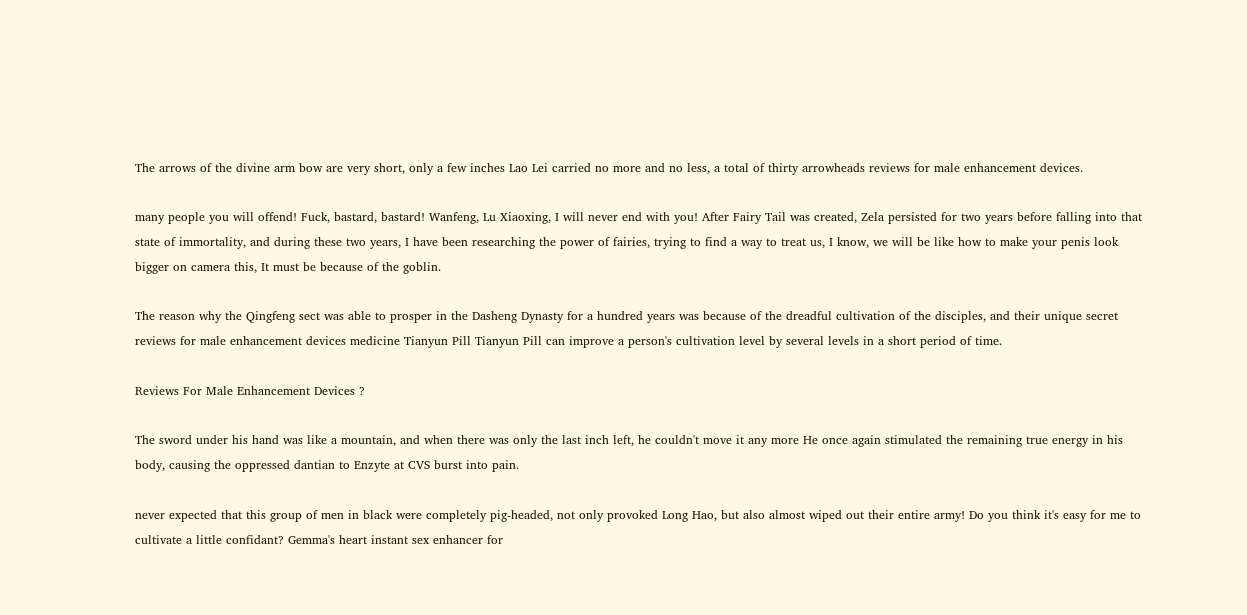The arrows of the divine arm bow are very short, only a few inches Lao Lei carried no more and no less, a total of thirty arrowheads reviews for male enhancement devices.

many people you will offend! Fuck, bastard, bastard! Wanfeng, Lu Xiaoxing, I will never end with you! After Fairy Tail was created, Zela persisted for two years before falling into that state of immortality, and during these two years, I have been researching the power of fairies, trying to find a way to treat us, I know, we will be like how to make your penis look bigger on camera this, It must be because of the goblin.

The reason why the Qingfeng sect was able to prosper in the Dasheng Dynasty for a hundred years was because of the dreadful cultivation of the disciples, and their unique secret reviews for male enhancement devices medicine Tianyun Pill Tianyun Pill can improve a person's cultivation level by several levels in a short period of time.

Reviews For Male Enhancement Devices ?

The sword under his hand was like a mountain, and when there was only the last inch left, he couldn't move it any more He once again stimulated the remaining true energy in his body, causing the oppressed dantian to Enzyte at CVS burst into pain.

never expected that this group of men in black were completely pig-headed, not only provoked Long Hao, but also almost wiped out their entire army! Do you think it's easy for me to cultivate a little confidant? Gemma's heart instant sex enhancer for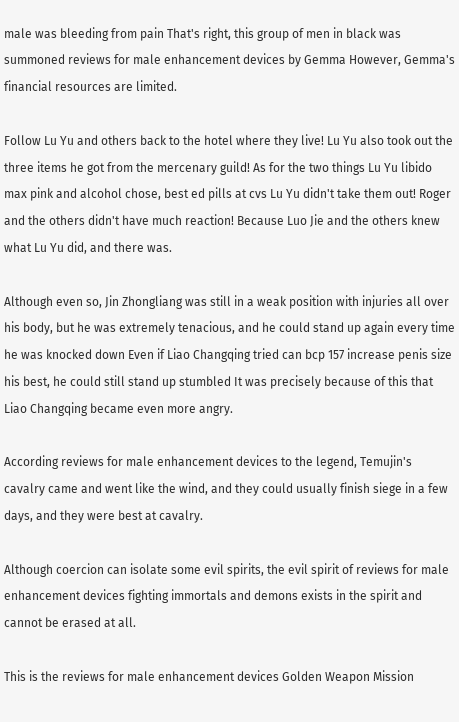male was bleeding from pain That's right, this group of men in black was summoned reviews for male enhancement devices by Gemma However, Gemma's financial resources are limited.

Follow Lu Yu and others back to the hotel where they live! Lu Yu also took out the three items he got from the mercenary guild! As for the two things Lu Yu libido max pink and alcohol chose, best ed pills at cvs Lu Yu didn't take them out! Roger and the others didn't have much reaction! Because Luo Jie and the others knew what Lu Yu did, and there was.

Although even so, Jin Zhongliang was still in a weak position with injuries all over his body, but he was extremely tenacious, and he could stand up again every time he was knocked down Even if Liao Changqing tried can bcp 157 increase penis size his best, he could still stand up stumbled It was precisely because of this that Liao Changqing became even more angry.

According reviews for male enhancement devices to the legend, Temujin's cavalry came and went like the wind, and they could usually finish siege in a few days, and they were best at cavalry.

Although coercion can isolate some evil spirits, the evil spirit of reviews for male enhancement devices fighting immortals and demons exists in the spirit and cannot be erased at all.

This is the reviews for male enhancement devices Golden Weapon Mission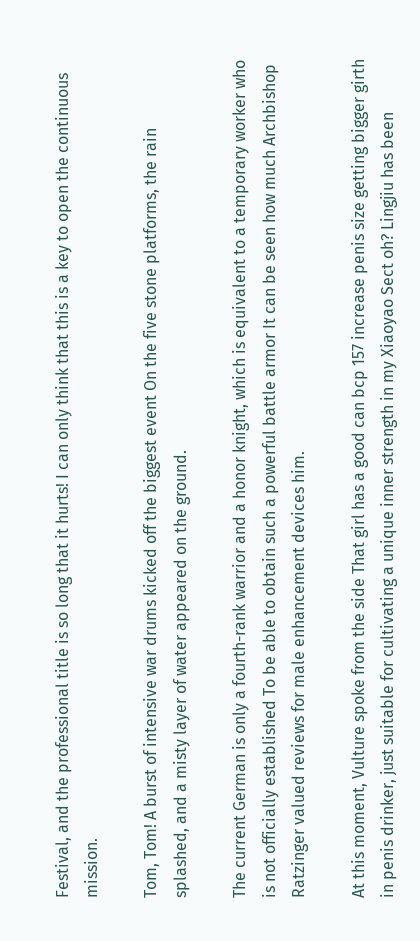Festival, and the professional title is so long that it hurts! I can only think that this is a key to open the continuous mission.

Tom, Tom! A burst of intensive war drums kicked off the biggest event On the five stone platforms, the rain splashed, and a misty layer of water appeared on the ground.

The current German is only a fourth-rank warrior and a honor knight, which is equivalent to a temporary worker who is not officially established To be able to obtain such a powerful battle armor It can be seen how much Archbishop Ratzinger valued reviews for male enhancement devices him.

At this moment, Vulture spoke from the side That girl has a good can bcp 157 increase penis size getting bigger girth in penis drinker, just suitable for cultivating a unique inner strength in my Xiaoyao Sect oh? Lingjiu has been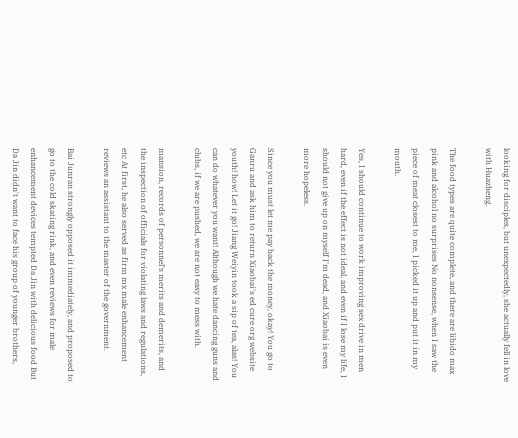looking for disciples, but unexpectedly, she actually fell in love with Huazheng.

The food types are quite complete, and there are libido max pink and alcohol no surprises No nonsense, when I saw the piece of meat closest to me, I picked it up and put it in my mouth.

Yes, I should continue to work improving sex drive in men hard, even if the effect is not ideal, and even if I lose my life, I should not give up on myself I'm dead, and Xiaobai is even more hopeless.

Since you must let me pay back the money, okay! You go to Ganru and ask him to return Xiaobai's ed cure org website youth! how! Let it go! Jiang Weiyin took a sip of tea, alas! You can do whatever you want! Although we hate dancing guns and clubs, if we are pushed, we are not easy to mess with.

mansion, records of personnel's merits and demerits, and the inspection of officials for violating laws and regulations, etc At first, he also served as firm mx male enhancement reviews an assistant to the master of the government.

Bai Junran strongly opposed it immediately, and proposed to go to the cold skating rink, and even reviews for male enhancement devices tempted Da Jin with delicious food But Da Jin didn't want to face his group of younger brothers,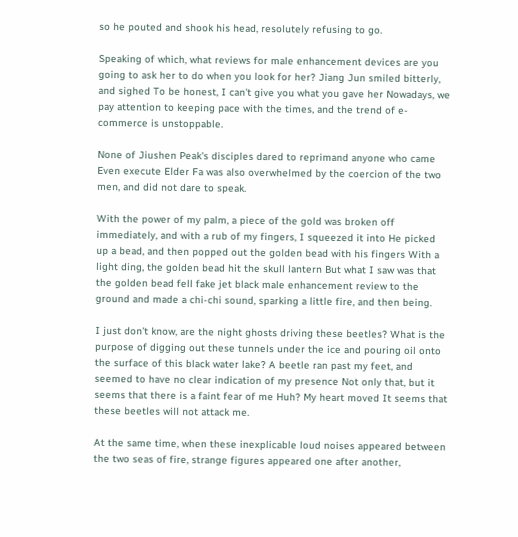so he pouted and shook his head, resolutely refusing to go.

Speaking of which, what reviews for male enhancement devices are you going to ask her to do when you look for her? Jiang Jun smiled bitterly, and sighed To be honest, I can't give you what you gave her Nowadays, we pay attention to keeping pace with the times, and the trend of e-commerce is unstoppable.

None of Jiushen Peak's disciples dared to reprimand anyone who came Even execute Elder Fa was also overwhelmed by the coercion of the two men, and did not dare to speak.

With the power of my palm, a piece of the gold was broken off immediately, and with a rub of my fingers, I squeezed it into He picked up a bead, and then popped out the golden bead with his fingers With a light ding, the golden bead hit the skull lantern But what I saw was that the golden bead fell fake jet black male enhancement review to the ground and made a chi-chi sound, sparking a little fire, and then being.

I just don't know, are the night ghosts driving these beetles? What is the purpose of digging out these tunnels under the ice and pouring oil onto the surface of this black water lake? A beetle ran past my feet, and seemed to have no clear indication of my presence Not only that, but it seems that there is a faint fear of me Huh? My heart moved It seems that these beetles will not attack me.

At the same time, when these inexplicable loud noises appeared between the two seas of fire, strange figures appeared one after another,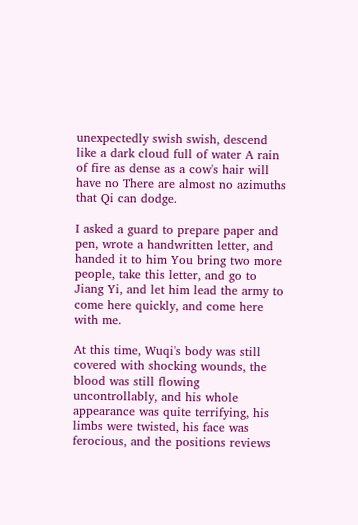unexpectedly swish swish, descend like a dark cloud full of water A rain of fire as dense as a cow's hair will have no There are almost no azimuths that Qi can dodge.

I asked a guard to prepare paper and pen, wrote a handwritten letter, and handed it to him You bring two more people, take this letter, and go to Jiang Yi, and let him lead the army to come here quickly, and come here with me.

At this time, Wuqi's body was still covered with shocking wounds, the blood was still flowing uncontrollably, and his whole appearance was quite terrifying, his limbs were twisted, his face was ferocious, and the positions reviews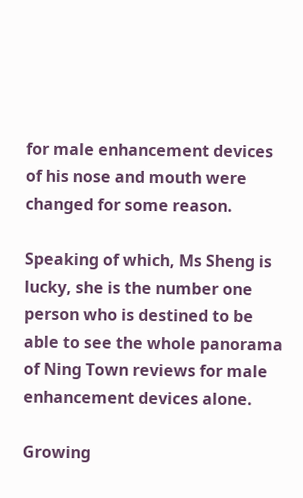for male enhancement devices of his nose and mouth were changed for some reason.

Speaking of which, Ms Sheng is lucky, she is the number one person who is destined to be able to see the whole panorama of Ning Town reviews for male enhancement devices alone.

Growing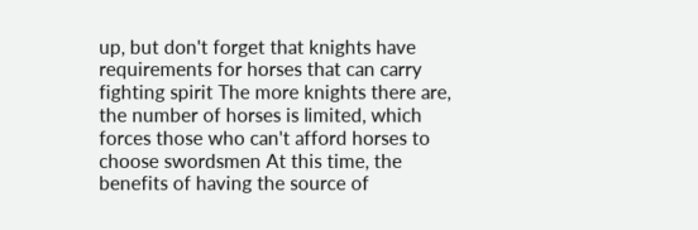up, but don't forget that knights have requirements for horses that can carry fighting spirit The more knights there are, the number of horses is limited, which forces those who can't afford horses to choose swordsmen At this time, the benefits of having the source of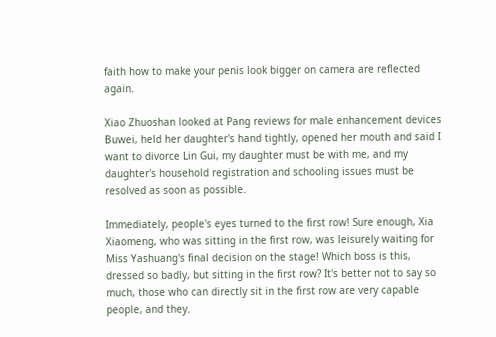faith how to make your penis look bigger on camera are reflected again.

Xiao Zhuoshan looked at Pang reviews for male enhancement devices Buwei, held her daughter's hand tightly, opened her mouth and said I want to divorce Lin Gui, my daughter must be with me, and my daughter's household registration and schooling issues must be resolved as soon as possible.

Immediately, people's eyes turned to the first row! Sure enough, Xia Xiaomeng, who was sitting in the first row, was leisurely waiting for Miss Yashuang's final decision on the stage! Which boss is this, dressed so badly, but sitting in the first row? It's better not to say so much, those who can directly sit in the first row are very capable people, and they.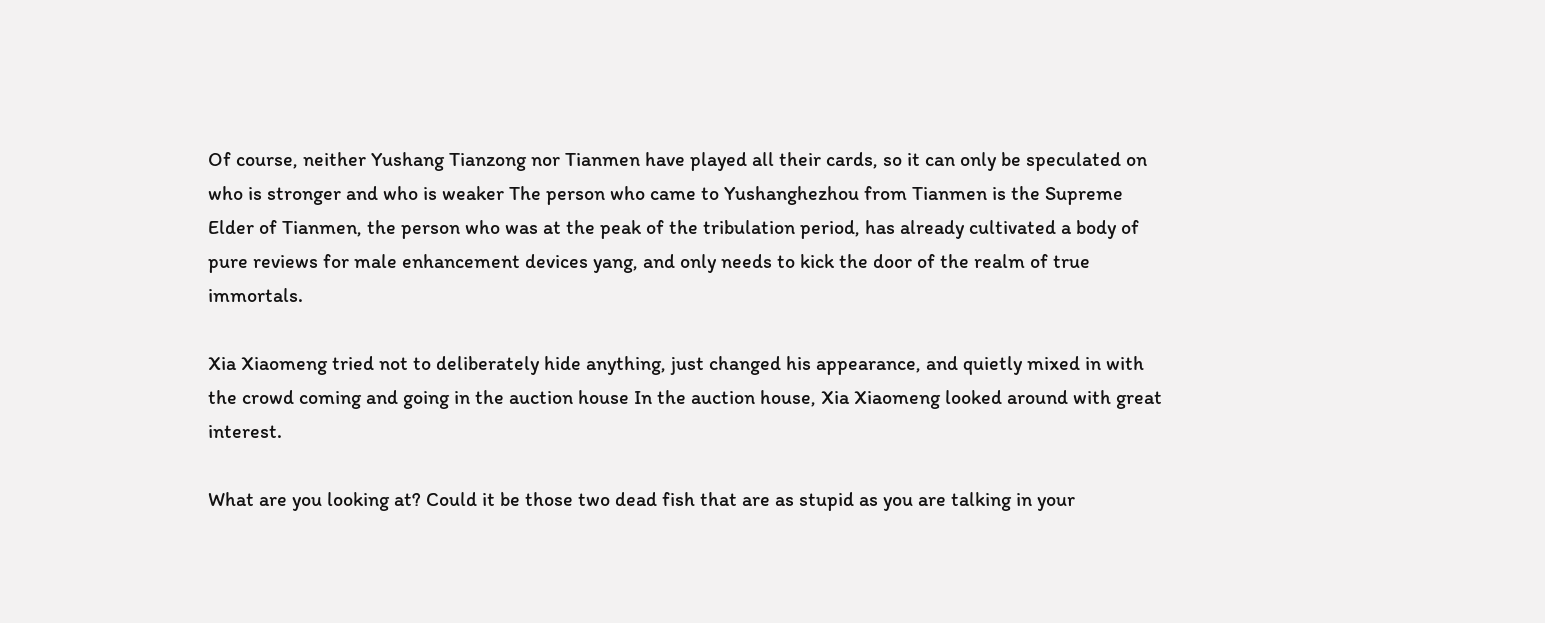Of course, neither Yushang Tianzong nor Tianmen have played all their cards, so it can only be speculated on who is stronger and who is weaker The person who came to Yushanghezhou from Tianmen is the Supreme Elder of Tianmen, the person who was at the peak of the tribulation period, has already cultivated a body of pure reviews for male enhancement devices yang, and only needs to kick the door of the realm of true immortals.

Xia Xiaomeng tried not to deliberately hide anything, just changed his appearance, and quietly mixed in with the crowd coming and going in the auction house In the auction house, Xia Xiaomeng looked around with great interest.

What are you looking at? Could it be those two dead fish that are as stupid as you are talking in your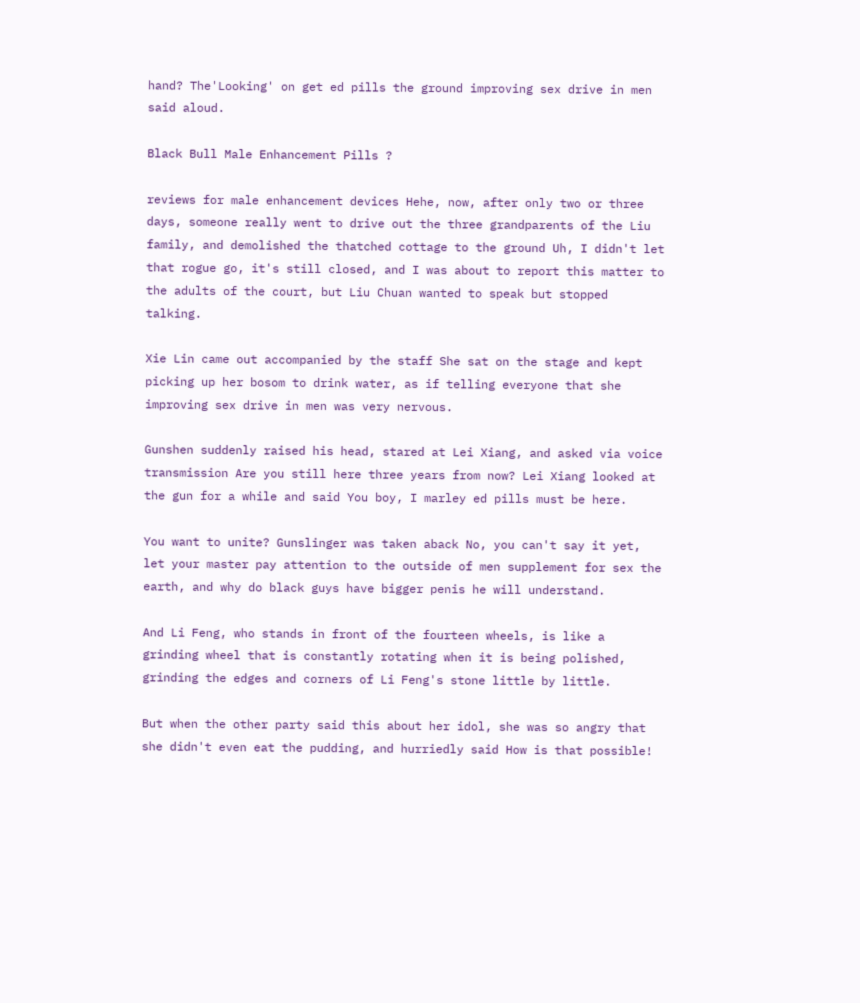hand? The'Looking' on get ed pills the ground improving sex drive in men said aloud.

Black Bull Male Enhancement Pills ?

reviews for male enhancement devices Hehe, now, after only two or three days, someone really went to drive out the three grandparents of the Liu family, and demolished the thatched cottage to the ground Uh, I didn't let that rogue go, it's still closed, and I was about to report this matter to the adults of the court, but Liu Chuan wanted to speak but stopped talking.

Xie Lin came out accompanied by the staff She sat on the stage and kept picking up her bosom to drink water, as if telling everyone that she improving sex drive in men was very nervous.

Gunshen suddenly raised his head, stared at Lei Xiang, and asked via voice transmission Are you still here three years from now? Lei Xiang looked at the gun for a while and said You boy, I marley ed pills must be here.

You want to unite? Gunslinger was taken aback No, you can't say it yet, let your master pay attention to the outside of men supplement for sex the earth, and why do black guys have bigger penis he will understand.

And Li Feng, who stands in front of the fourteen wheels, is like a grinding wheel that is constantly rotating when it is being polished, grinding the edges and corners of Li Feng's stone little by little.

But when the other party said this about her idol, she was so angry that she didn't even eat the pudding, and hurriedly said How is that possible!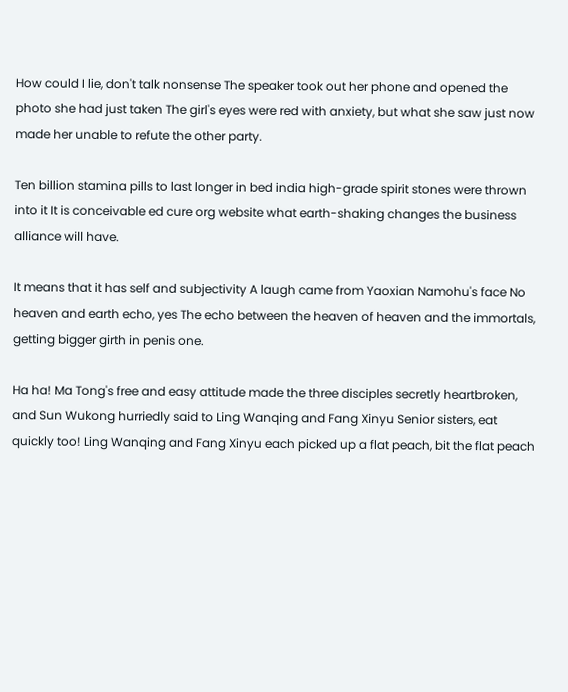How could I lie, don't talk nonsense The speaker took out her phone and opened the photo she had just taken The girl's eyes were red with anxiety, but what she saw just now made her unable to refute the other party.

Ten billion stamina pills to last longer in bed india high-grade spirit stones were thrown into it It is conceivable ed cure org website what earth-shaking changes the business alliance will have.

It means that it has self and subjectivity A laugh came from Yaoxian Namohu's face No heaven and earth echo, yes The echo between the heaven of heaven and the immortals, getting bigger girth in penis one.

Ha ha! Ma Tong's free and easy attitude made the three disciples secretly heartbroken, and Sun Wukong hurriedly said to Ling Wanqing and Fang Xinyu Senior sisters, eat quickly too! Ling Wanqing and Fang Xinyu each picked up a flat peach, bit the flat peach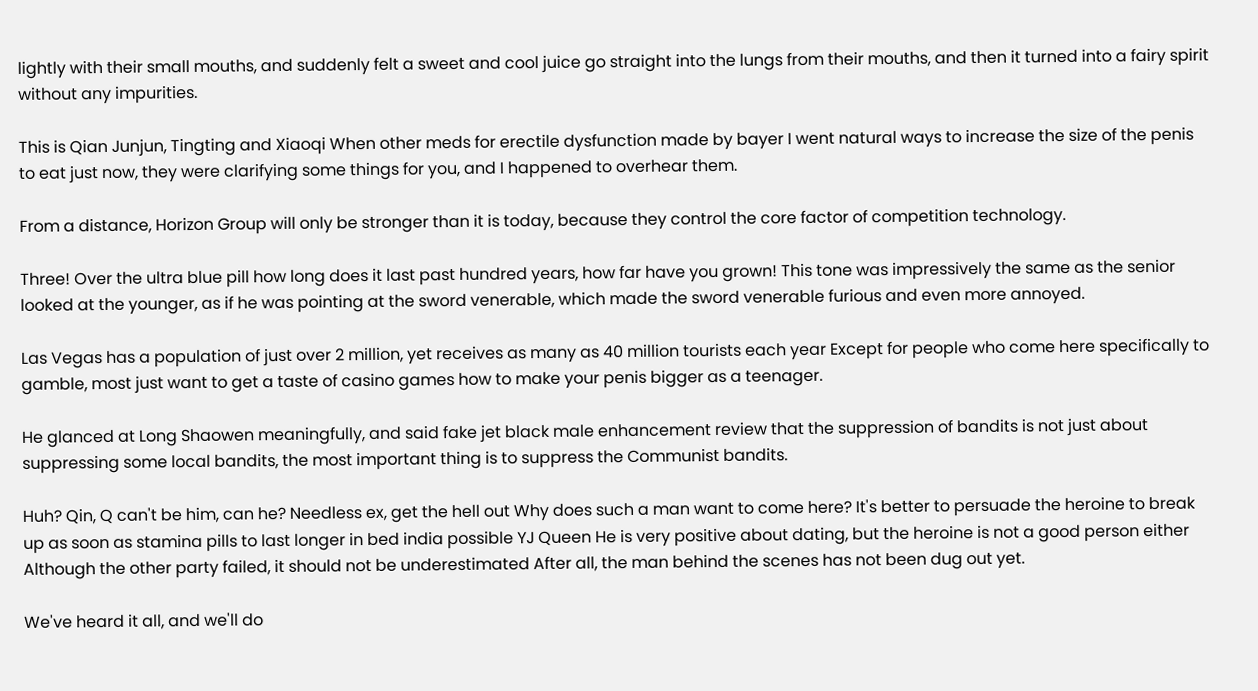lightly with their small mouths, and suddenly felt a sweet and cool juice go straight into the lungs from their mouths, and then it turned into a fairy spirit without any impurities.

This is Qian Junjun, Tingting and Xiaoqi When other meds for erectile dysfunction made by bayer I went natural ways to increase the size of the penis to eat just now, they were clarifying some things for you, and I happened to overhear them.

From a distance, Horizon Group will only be stronger than it is today, because they control the core factor of competition technology.

Three! Over the ultra blue pill how long does it last past hundred years, how far have you grown! This tone was impressively the same as the senior looked at the younger, as if he was pointing at the sword venerable, which made the sword venerable furious and even more annoyed.

Las Vegas has a population of just over 2 million, yet receives as many as 40 million tourists each year Except for people who come here specifically to gamble, most just want to get a taste of casino games how to make your penis bigger as a teenager.

He glanced at Long Shaowen meaningfully, and said fake jet black male enhancement review that the suppression of bandits is not just about suppressing some local bandits, the most important thing is to suppress the Communist bandits.

Huh? Qin, Q can't be him, can he? Needless ex, get the hell out Why does such a man want to come here? It's better to persuade the heroine to break up as soon as stamina pills to last longer in bed india possible YJ Queen He is very positive about dating, but the heroine is not a good person either Although the other party failed, it should not be underestimated After all, the man behind the scenes has not been dug out yet.

We've heard it all, and we'll do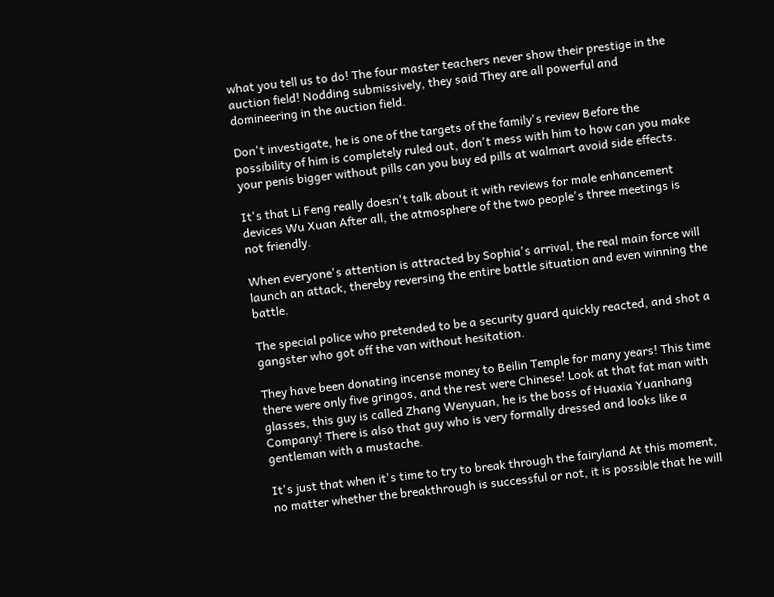what you tell us to do! The four master teachers never show their prestige in the auction field! Nodding submissively, they said They are all powerful and domineering in the auction field.

Don't investigate, he is one of the targets of the family's review Before the possibility of him is completely ruled out, don't mess with him to how can you make your penis bigger without pills can you buy ed pills at walmart avoid side effects.

It's that Li Feng really doesn't talk about it with reviews for male enhancement devices Wu Xuan After all, the atmosphere of the two people's three meetings is not friendly.

When everyone's attention is attracted by Sophia's arrival, the real main force will launch an attack, thereby reversing the entire battle situation and even winning the battle.

The special police who pretended to be a security guard quickly reacted, and shot a gangster who got off the van without hesitation.

They have been donating incense money to Beilin Temple for many years! This time there were only five gringos, and the rest were Chinese! Look at that fat man with glasses, this guy is called Zhang Wenyuan, he is the boss of Huaxia Yuanhang Company! There is also that guy who is very formally dressed and looks like a gentleman with a mustache.

It's just that when it's time to try to break through the fairyland At this moment, no matter whether the breakthrough is successful or not, it is possible that he will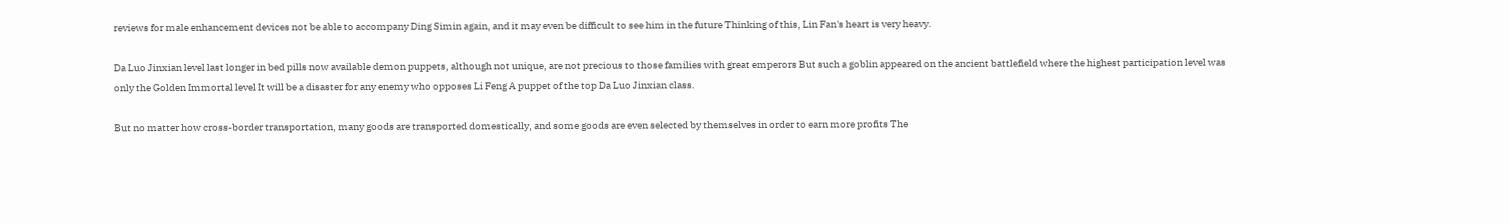reviews for male enhancement devices not be able to accompany Ding Simin again, and it may even be difficult to see him in the future Thinking of this, Lin Fan's heart is very heavy.

Da Luo Jinxian level last longer in bed pills now available demon puppets, although not unique, are not precious to those families with great emperors But such a goblin appeared on the ancient battlefield where the highest participation level was only the Golden Immortal level It will be a disaster for any enemy who opposes Li Feng A puppet of the top Da Luo Jinxian class.

But no matter how cross-border transportation, many goods are transported domestically, and some goods are even selected by themselves in order to earn more profits The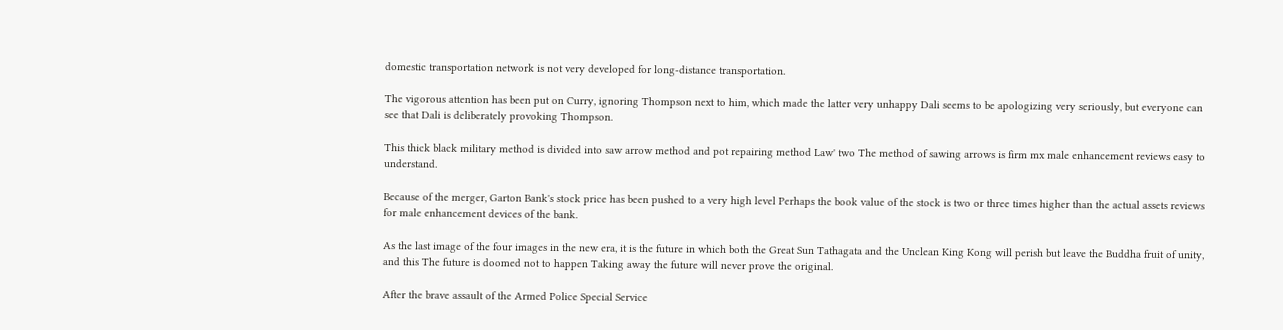domestic transportation network is not very developed for long-distance transportation.

The vigorous attention has been put on Curry, ignoring Thompson next to him, which made the latter very unhappy Dali seems to be apologizing very seriously, but everyone can see that Dali is deliberately provoking Thompson.

This thick black military method is divided into saw arrow method and pot repairing method Law' two The method of sawing arrows is firm mx male enhancement reviews easy to understand.

Because of the merger, Garton Bank's stock price has been pushed to a very high level Perhaps the book value of the stock is two or three times higher than the actual assets reviews for male enhancement devices of the bank.

As the last image of the four images in the new era, it is the future in which both the Great Sun Tathagata and the Unclean King Kong will perish but leave the Buddha fruit of unity, and this The future is doomed not to happen Taking away the future will never prove the original.

After the brave assault of the Armed Police Special Service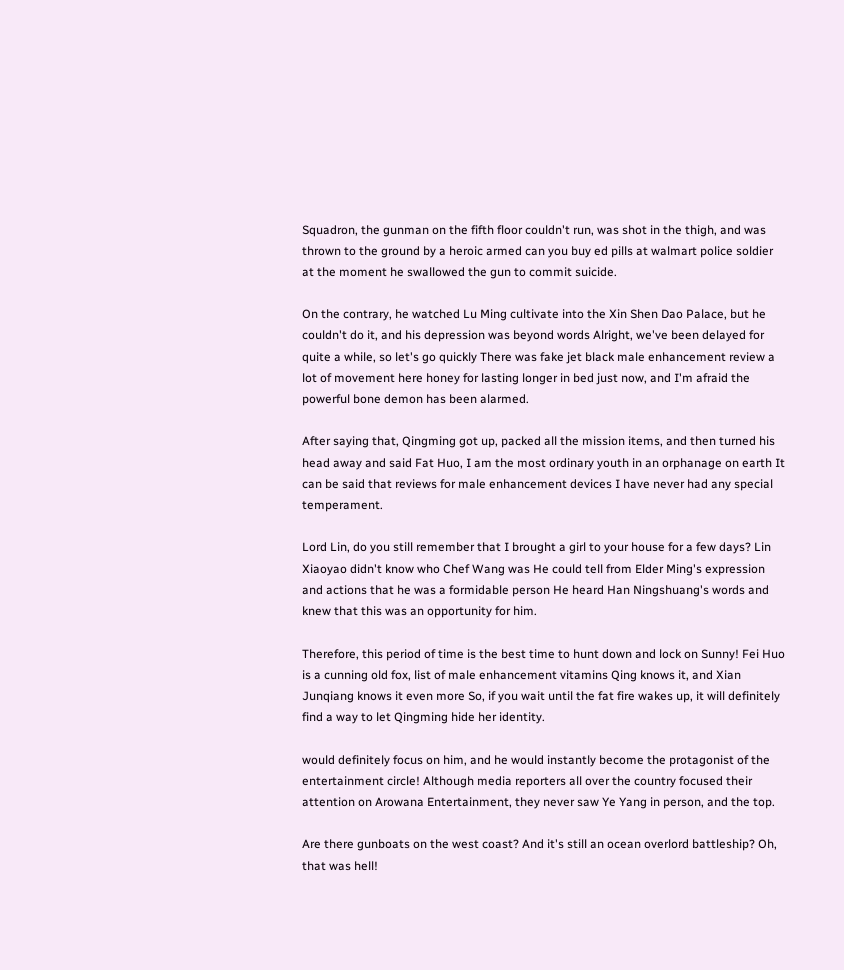Squadron, the gunman on the fifth floor couldn't run, was shot in the thigh, and was thrown to the ground by a heroic armed can you buy ed pills at walmart police soldier at the moment he swallowed the gun to commit suicide.

On the contrary, he watched Lu Ming cultivate into the Xin Shen Dao Palace, but he couldn't do it, and his depression was beyond words Alright, we've been delayed for quite a while, so let's go quickly There was fake jet black male enhancement review a lot of movement here honey for lasting longer in bed just now, and I'm afraid the powerful bone demon has been alarmed.

After saying that, Qingming got up, packed all the mission items, and then turned his head away and said Fat Huo, I am the most ordinary youth in an orphanage on earth It can be said that reviews for male enhancement devices I have never had any special temperament.

Lord Lin, do you still remember that I brought a girl to your house for a few days? Lin Xiaoyao didn't know who Chef Wang was He could tell from Elder Ming's expression and actions that he was a formidable person He heard Han Ningshuang's words and knew that this was an opportunity for him.

Therefore, this period of time is the best time to hunt down and lock on Sunny! Fei Huo is a cunning old fox, list of male enhancement vitamins Qing knows it, and Xian Junqiang knows it even more So, if you wait until the fat fire wakes up, it will definitely find a way to let Qingming hide her identity.

would definitely focus on him, and he would instantly become the protagonist of the entertainment circle! Although media reporters all over the country focused their attention on Arowana Entertainment, they never saw Ye Yang in person, and the top.

Are there gunboats on the west coast? And it's still an ocean overlord battleship? Oh, that was hell!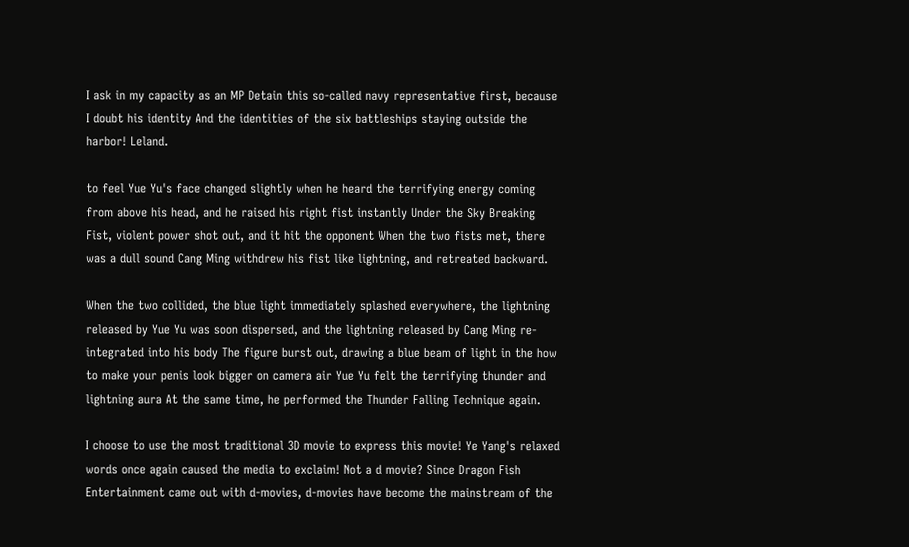I ask in my capacity as an MP Detain this so-called navy representative first, because I doubt his identity And the identities of the six battleships staying outside the harbor! Leland.

to feel Yue Yu's face changed slightly when he heard the terrifying energy coming from above his head, and he raised his right fist instantly Under the Sky Breaking Fist, violent power shot out, and it hit the opponent When the two fists met, there was a dull sound Cang Ming withdrew his fist like lightning, and retreated backward.

When the two collided, the blue light immediately splashed everywhere, the lightning released by Yue Yu was soon dispersed, and the lightning released by Cang Ming re-integrated into his body The figure burst out, drawing a blue beam of light in the how to make your penis look bigger on camera air Yue Yu felt the terrifying thunder and lightning aura At the same time, he performed the Thunder Falling Technique again.

I choose to use the most traditional 3D movie to express this movie! Ye Yang's relaxed words once again caused the media to exclaim! Not a d movie? Since Dragon Fish Entertainment came out with d-movies, d-movies have become the mainstream of the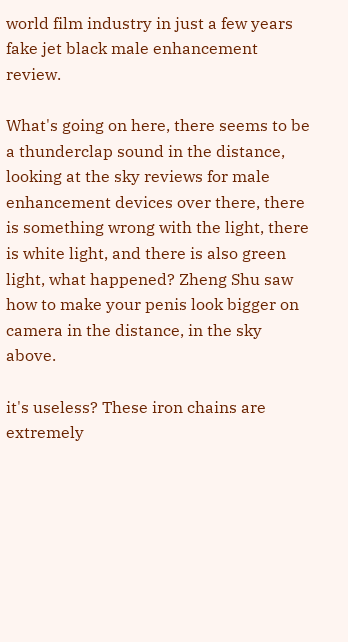world film industry in just a few years fake jet black male enhancement review.

What's going on here, there seems to be a thunderclap sound in the distance, looking at the sky reviews for male enhancement devices over there, there is something wrong with the light, there is white light, and there is also green light, what happened? Zheng Shu saw how to make your penis look bigger on camera in the distance, in the sky above.

it's useless? These iron chains are extremely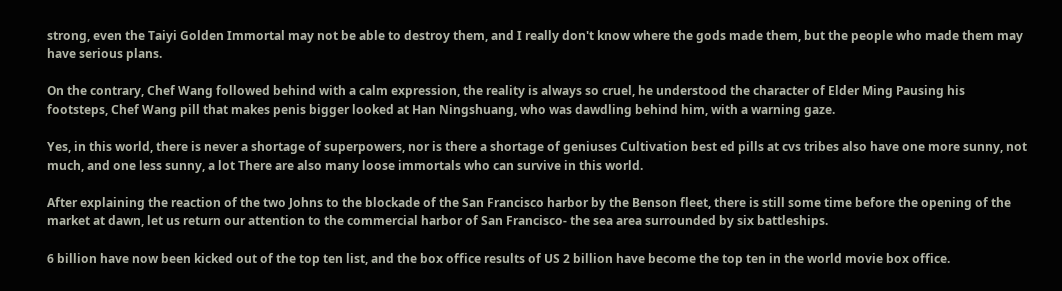strong, even the Taiyi Golden Immortal may not be able to destroy them, and I really don't know where the gods made them, but the people who made them may have serious plans.

On the contrary, Chef Wang followed behind with a calm expression, the reality is always so cruel, he understood the character of Elder Ming Pausing his footsteps, Chef Wang pill that makes penis bigger looked at Han Ningshuang, who was dawdling behind him, with a warning gaze.

Yes, in this world, there is never a shortage of superpowers, nor is there a shortage of geniuses Cultivation best ed pills at cvs tribes also have one more sunny, not much, and one less sunny, a lot There are also many loose immortals who can survive in this world.

After explaining the reaction of the two Johns to the blockade of the San Francisco harbor by the Benson fleet, there is still some time before the opening of the market at dawn, let us return our attention to the commercial harbor of San Francisco- the sea area surrounded by six battleships.

6 billion have now been kicked out of the top ten list, and the box office results of US 2 billion have become the top ten in the world movie box office.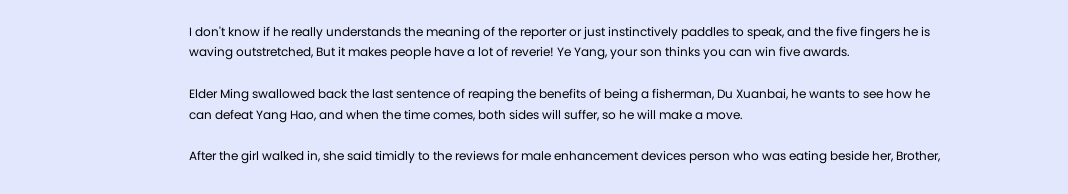I don't know if he really understands the meaning of the reporter or just instinctively paddles to speak, and the five fingers he is waving outstretched, But it makes people have a lot of reverie! Ye Yang, your son thinks you can win five awards.

Elder Ming swallowed back the last sentence of reaping the benefits of being a fisherman, Du Xuanbai, he wants to see how he can defeat Yang Hao, and when the time comes, both sides will suffer, so he will make a move.

After the girl walked in, she said timidly to the reviews for male enhancement devices person who was eating beside her, Brother,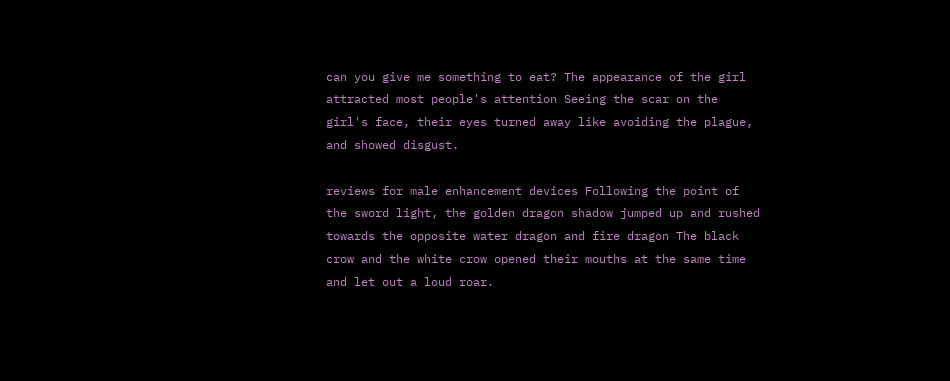can you give me something to eat? The appearance of the girl attracted most people's attention Seeing the scar on the girl's face, their eyes turned away like avoiding the plague, and showed disgust.

reviews for male enhancement devices Following the point of the sword light, the golden dragon shadow jumped up and rushed towards the opposite water dragon and fire dragon The black crow and the white crow opened their mouths at the same time and let out a loud roar.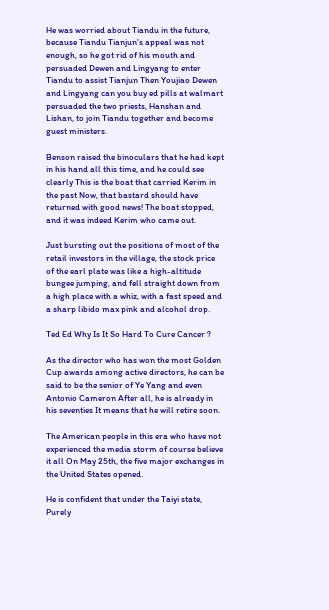He was worried about Tiandu in the future, because Tiandu Tianjun's appeal was not enough, so he got rid of his mouth and persuaded Dewen and Lingyang to enter Tiandu to assist Tianjun Then Youjiao Dewen and Lingyang can you buy ed pills at walmart persuaded the two priests, Hanshan and Lishan, to join Tiandu together and become guest ministers.

Benson raised the binoculars that he had kept in his hand all this time, and he could see clearly This is the boat that carried Kerim in the past Now, that bastard should have returned with good news! The boat stopped, and it was indeed Kerim who came out.

Just bursting out the positions of most of the retail investors in the village, the stock price of the earl plate was like a high-altitude bungee jumping, and fell straight down from a high place with a whiz, with a fast speed and a sharp libido max pink and alcohol drop.

Ted Ed Why Is It So Hard To Cure Cancer ?

As the director who has won the most Golden Cup awards among active directors, he can be said to be the senior of Ye Yang and even Antonio Cameron After all, he is already in his seventies It means that he will retire soon.

The American people in this era who have not experienced the media storm of course believe it all On May 25th, the five major exchanges in the United States opened.

He is confident that under the Taiyi state, Purely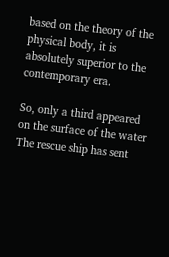based on the theory of the physical body, it is absolutely superior to the contemporary era.

So, only a third appeared on the surface of the water The rescue ship has sent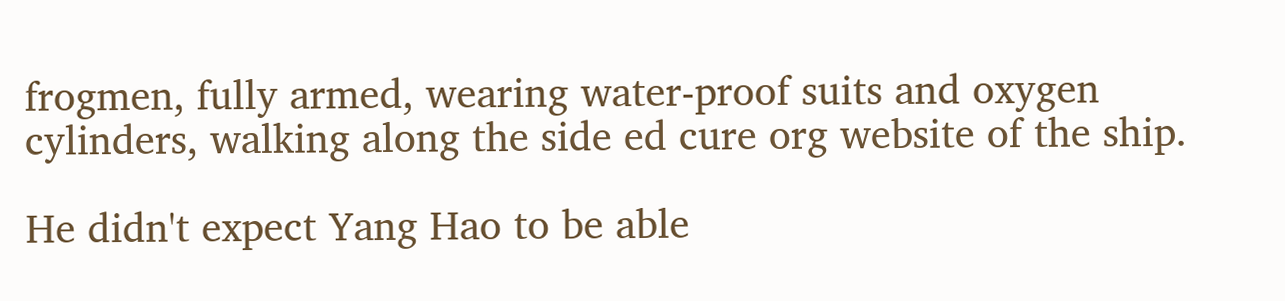frogmen, fully armed, wearing water-proof suits and oxygen cylinders, walking along the side ed cure org website of the ship.

He didn't expect Yang Hao to be able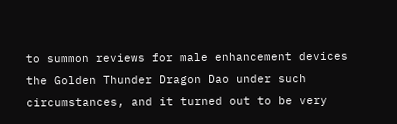to summon reviews for male enhancement devices the Golden Thunder Dragon Dao under such circumstances, and it turned out to be very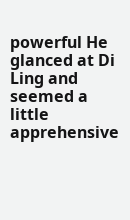powerful He glanced at Di Ling and seemed a little apprehensive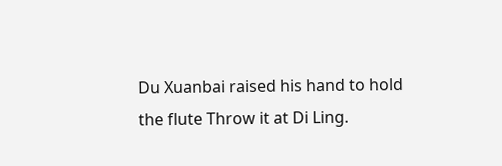Du Xuanbai raised his hand to hold the flute Throw it at Di Ling.